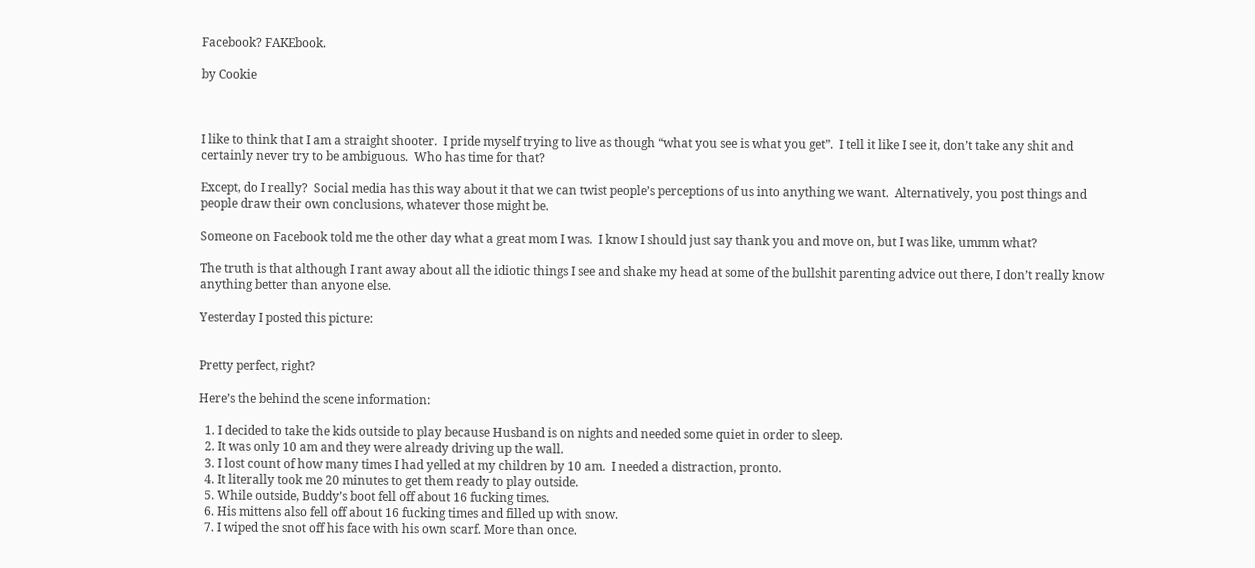Facebook? FAKEbook.

by Cookie



I like to think that I am a straight shooter.  I pride myself trying to live as though “what you see is what you get”.  I tell it like I see it, don’t take any shit and certainly never try to be ambiguous.  Who has time for that?

Except, do I really?  Social media has this way about it that we can twist people’s perceptions of us into anything we want.  Alternatively, you post things and people draw their own conclusions, whatever those might be.

Someone on Facebook told me the other day what a great mom I was.  I know I should just say thank you and move on, but I was like, ummm what?

The truth is that although I rant away about all the idiotic things I see and shake my head at some of the bullshit parenting advice out there, I don’t really know anything better than anyone else.

Yesterday I posted this picture:


Pretty perfect, right?

Here’s the behind the scene information:

  1. I decided to take the kids outside to play because Husband is on nights and needed some quiet in order to sleep.
  2. It was only 10 am and they were already driving up the wall.
  3. I lost count of how many times I had yelled at my children by 10 am.  I needed a distraction, pronto.
  4. It literally took me 20 minutes to get them ready to play outside.
  5. While outside, Buddy’s boot fell off about 16 fucking times.
  6. His mittens also fell off about 16 fucking times and filled up with snow.
  7. I wiped the snot off his face with his own scarf. More than once.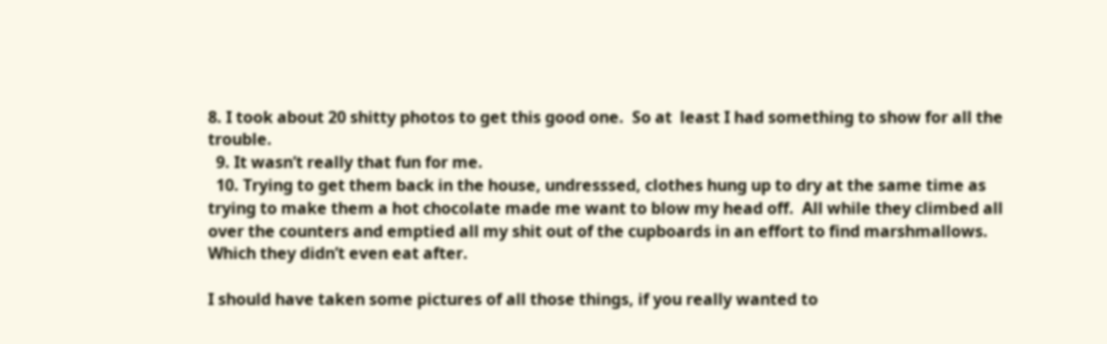8. I took about 20 shitty photos to get this good one.  So at  least I had something to show for all the trouble.
  9. It wasn’t really that fun for me.
  10. Trying to get them back in the house, undresssed, clothes hung up to dry at the same time as trying to make them a hot chocolate made me want to blow my head off.  All while they climbed all over the counters and emptied all my shit out of the cupboards in an effort to find marshmallows.  Which they didn’t even eat after.

I should have taken some pictures of all those things, if you really wanted to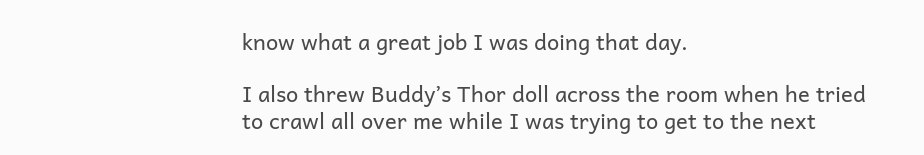know what a great job I was doing that day.

I also threw Buddy’s Thor doll across the room when he tried to crawl all over me while I was trying to get to the next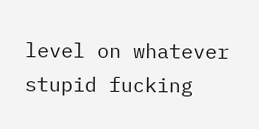level on whatever stupid fucking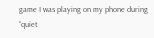game I was playing on my phone during “quiet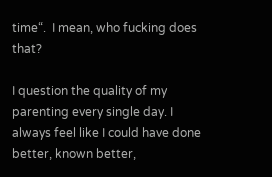time“.  I mean, who fucking does that?

I question the quality of my parenting every single day. I always feel like I could have done better, known better,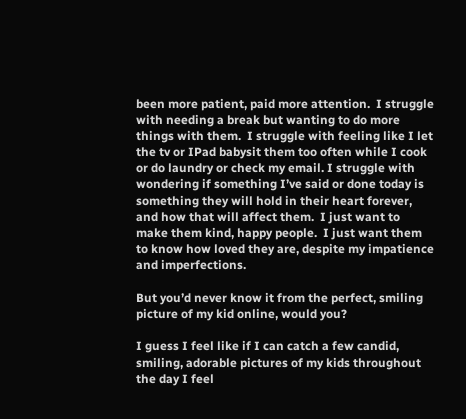been more patient, paid more attention.  I struggle with needing a break but wanting to do more things with them.  I struggle with feeling like I let the tv or IPad babysit them too often while I cook or do laundry or check my email. I struggle with wondering if something I’ve said or done today is something they will hold in their heart forever, and how that will affect them.  I just want to make them kind, happy people.  I just want them to know how loved they are, despite my impatience and imperfections.

But you’d never know it from the perfect, smiling picture of my kid online, would you?

I guess I feel like if I can catch a few candid, smiling, adorable pictures of my kids throughout the day I feel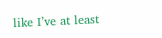like I’ve at least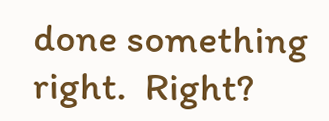done something right.  Right?